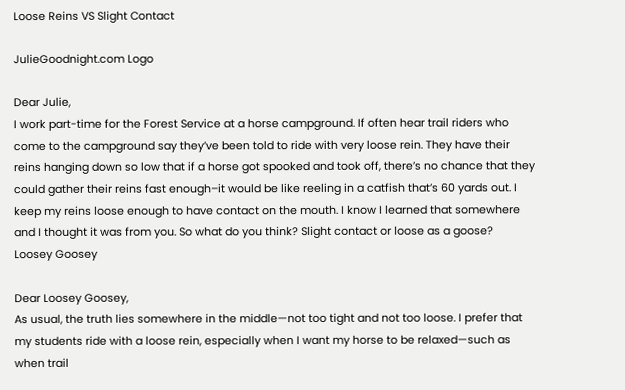Loose Reins VS Slight Contact

JulieGoodnight.com Logo

Dear Julie,
I work part-time for the Forest Service at a horse campground. If often hear trail riders who come to the campground say they’ve been told to ride with very loose rein. They have their reins hanging down so low that if a horse got spooked and took off, there’s no chance that they could gather their reins fast enough–it would be like reeling in a catfish that’s 60 yards out. I keep my reins loose enough to have contact on the mouth. I know I learned that somewhere and I thought it was from you. So what do you think? Slight contact or loose as a goose?
Loosey Goosey

Dear Loosey Goosey,
As usual, the truth lies somewhere in the middle—not too tight and not too loose. I prefer that my students ride with a loose rein, especially when I want my horse to be relaxed—such as when trail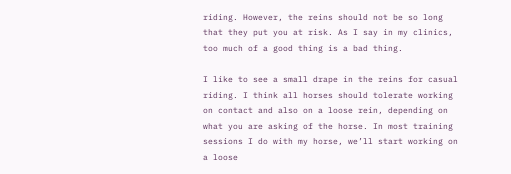riding. However, the reins should not be so long that they put you at risk. As I say in my clinics, too much of a good thing is a bad thing.

I like to see a small drape in the reins for casual riding. I think all horses should tolerate working on contact and also on a loose rein, depending on what you are asking of the horse. In most training sessions I do with my horse, we’ll start working on a loose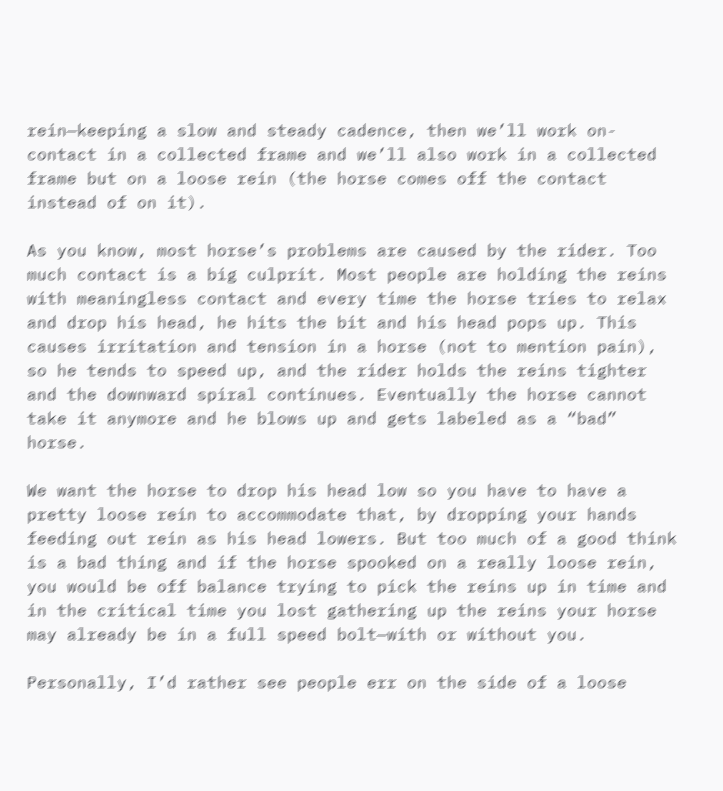rein—keeping a slow and steady cadence, then we’ll work on-contact in a collected frame and we’ll also work in a collected frame but on a loose rein (the horse comes off the contact instead of on it).

As you know, most horse’s problems are caused by the rider. Too much contact is a big culprit. Most people are holding the reins with meaningless contact and every time the horse tries to relax and drop his head, he hits the bit and his head pops up. This causes irritation and tension in a horse (not to mention pain), so he tends to speed up, and the rider holds the reins tighter and the downward spiral continues. Eventually the horse cannot take it anymore and he blows up and gets labeled as a “bad” horse.

We want the horse to drop his head low so you have to have a pretty loose rein to accommodate that, by dropping your hands feeding out rein as his head lowers. But too much of a good think is a bad thing and if the horse spooked on a really loose rein, you would be off balance trying to pick the reins up in time and in the critical time you lost gathering up the reins your horse may already be in a full speed bolt—with or without you.

Personally, I’d rather see people err on the side of a loose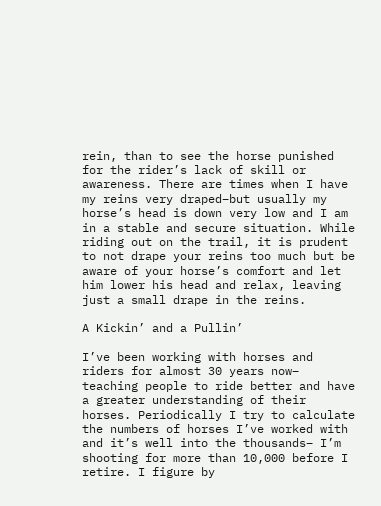rein, than to see the horse punished for the rider’s lack of skill or awareness. There are times when I have my reins very draped–but usually my horse’s head is down very low and I am in a stable and secure situation. While riding out on the trail, it is prudent to not drape your reins too much but be aware of your horse’s comfort and let him lower his head and relax, leaving just a small drape in the reins.

A Kickin’ and a Pullin’

I’ve been working with horses and riders for almost 30 years now– teaching people to ride better and have a greater understanding of their horses. Periodically I try to calculate the numbers of horses I’ve worked with and it’s well into the thousands– I’m shooting for more than 10,000 before I retire. I figure by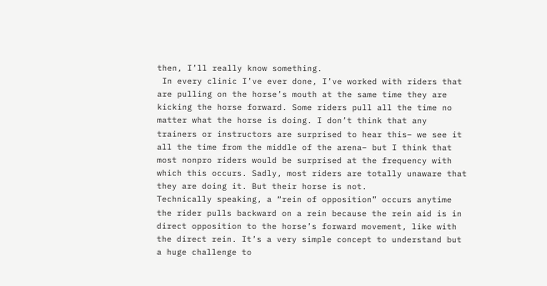then, I’ll really know something.
 In every clinic I’ve ever done, I’ve worked with riders that are pulling on the horse’s mouth at the same time they are kicking the horse forward. Some riders pull all the time no matter what the horse is doing. I don’t think that any trainers or instructors are surprised to hear this– we see it all the time from the middle of the arena– but I think that most nonpro riders would be surprised at the frequency with which this occurs. Sadly, most riders are totally unaware that they are doing it. But their horse is not.
Technically speaking, a “rein of opposition” occurs anytime the rider pulls backward on a rein because the rein aid is in direct opposition to the horse’s forward movement, like with the direct rein. It’s a very simple concept to understand but a huge challenge to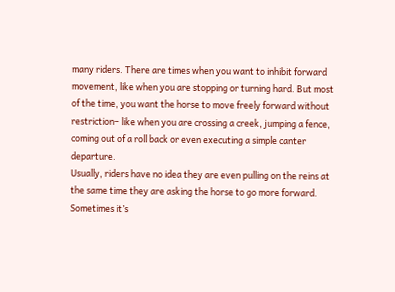many riders. There are times when you want to inhibit forward movement, like when you are stopping or turning hard. But most of the time, you want the horse to move freely forward without restriction– like when you are crossing a creek, jumping a fence, coming out of a roll back or even executing a simple canter departure.
Usually, riders have no idea they are even pulling on the reins at the same time they are asking the horse to go more forward. Sometimes it’s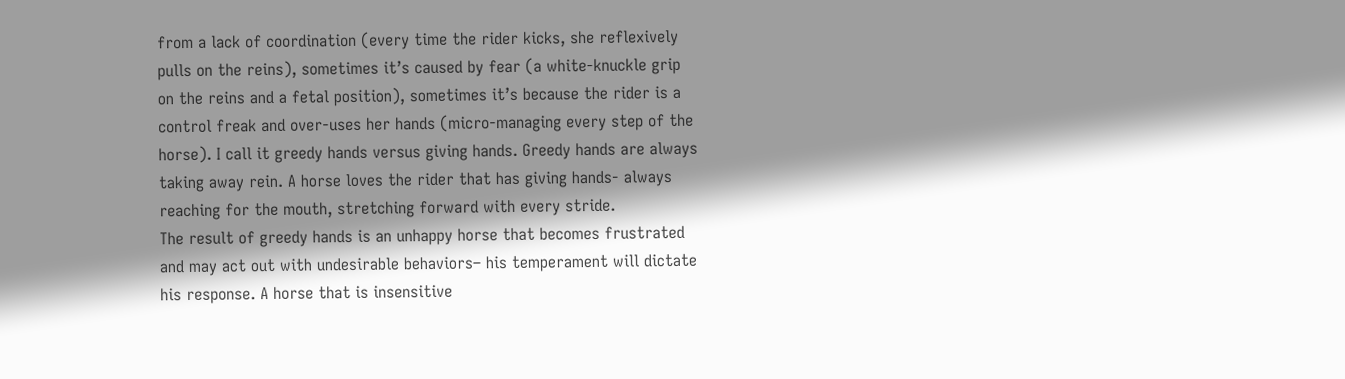from a lack of coordination (every time the rider kicks, she reflexively pulls on the reins), sometimes it’s caused by fear (a white-knuckle grip on the reins and a fetal position), sometimes it’s because the rider is a control freak and over-uses her hands (micro-managing every step of the horse). I call it greedy hands versus giving hands. Greedy hands are always taking away rein. A horse loves the rider that has giving hands- always reaching for the mouth, stretching forward with every stride.
The result of greedy hands is an unhappy horse that becomes frustrated and may act out with undesirable behaviors– his temperament will dictate his response. A horse that is insensitive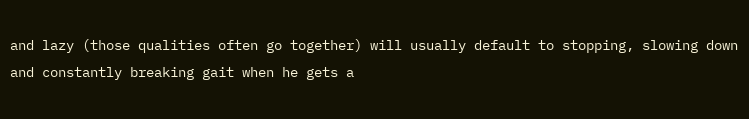and lazy (those qualities often go together) will usually default to stopping, slowing down and constantly breaking gait when he gets a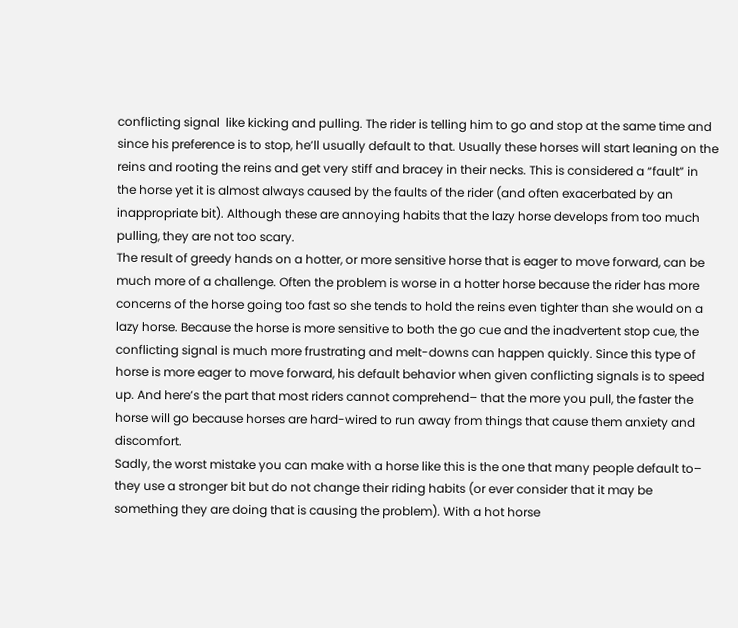conflicting signal  like kicking and pulling. The rider is telling him to go and stop at the same time and since his preference is to stop, he’ll usually default to that. Usually these horses will start leaning on the reins and rooting the reins and get very stiff and bracey in their necks. This is considered a “fault” in the horse yet it is almost always caused by the faults of the rider (and often exacerbated by an inappropriate bit). Although these are annoying habits that the lazy horse develops from too much pulling, they are not too scary.
The result of greedy hands on a hotter, or more sensitive horse that is eager to move forward, can be much more of a challenge. Often the problem is worse in a hotter horse because the rider has more concerns of the horse going too fast so she tends to hold the reins even tighter than she would on a lazy horse. Because the horse is more sensitive to both the go cue and the inadvertent stop cue, the conflicting signal is much more frustrating and melt-downs can happen quickly. Since this type of horse is more eager to move forward, his default behavior when given conflicting signals is to speed up. And here’s the part that most riders cannot comprehend– that the more you pull, the faster the horse will go because horses are hard-wired to run away from things that cause them anxiety and discomfort.
Sadly, the worst mistake you can make with a horse like this is the one that many people default to– they use a stronger bit but do not change their riding habits (or ever consider that it may be something they are doing that is causing the problem). With a hot horse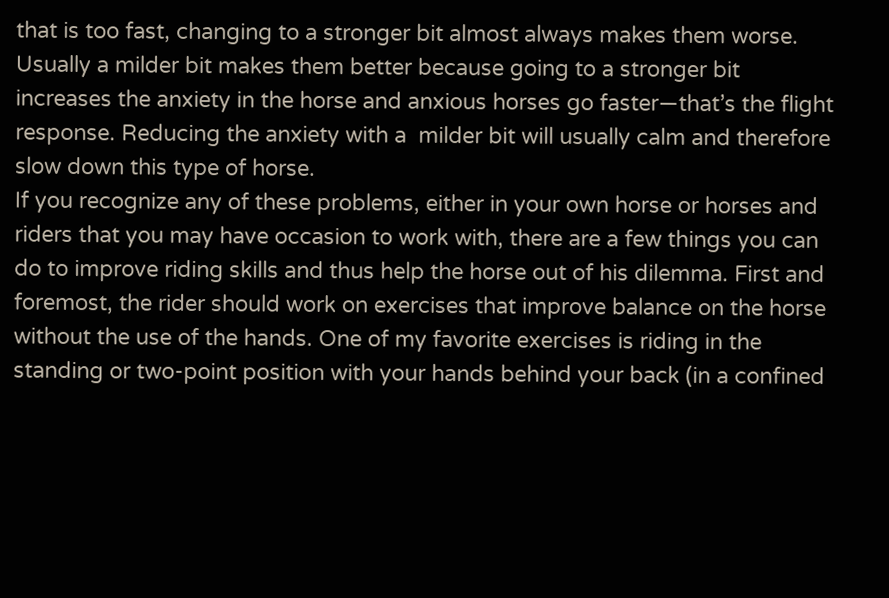that is too fast, changing to a stronger bit almost always makes them worse. Usually a milder bit makes them better because going to a stronger bit increases the anxiety in the horse and anxious horses go faster—that’s the flight response. Reducing the anxiety with a  milder bit will usually calm and therefore slow down this type of horse.
If you recognize any of these problems, either in your own horse or horses and riders that you may have occasion to work with, there are a few things you can do to improve riding skills and thus help the horse out of his dilemma. First and foremost, the rider should work on exercises that improve balance on the horse without the use of the hands. One of my favorite exercises is riding in the standing or two-point position with your hands behind your back (in a confined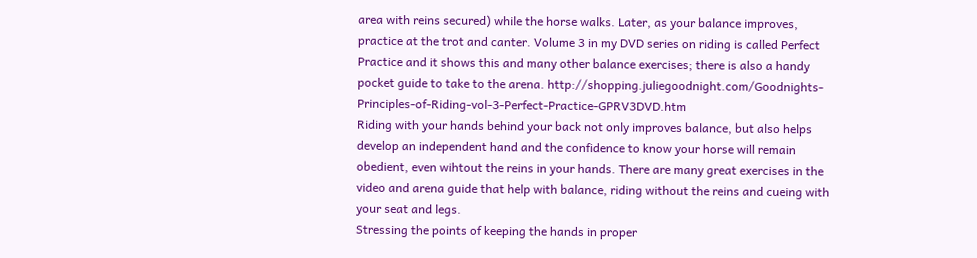area with reins secured) while the horse walks. Later, as your balance improves, practice at the trot and canter. Volume 3 in my DVD series on riding is called Perfect Practice and it shows this and many other balance exercises; there is also a handy pocket guide to take to the arena. http://shopping.juliegoodnight.com/Goodnights-Principles-of-Riding-vol-3-Perfect-Practice-GPRV3DVD.htm
Riding with your hands behind your back not only improves balance, but also helps develop an independent hand and the confidence to know your horse will remain obedient, even wihtout the reins in your hands. There are many great exercises in the video and arena guide that help with balance, riding without the reins and cueing with your seat and legs.
Stressing the points of keeping the hands in proper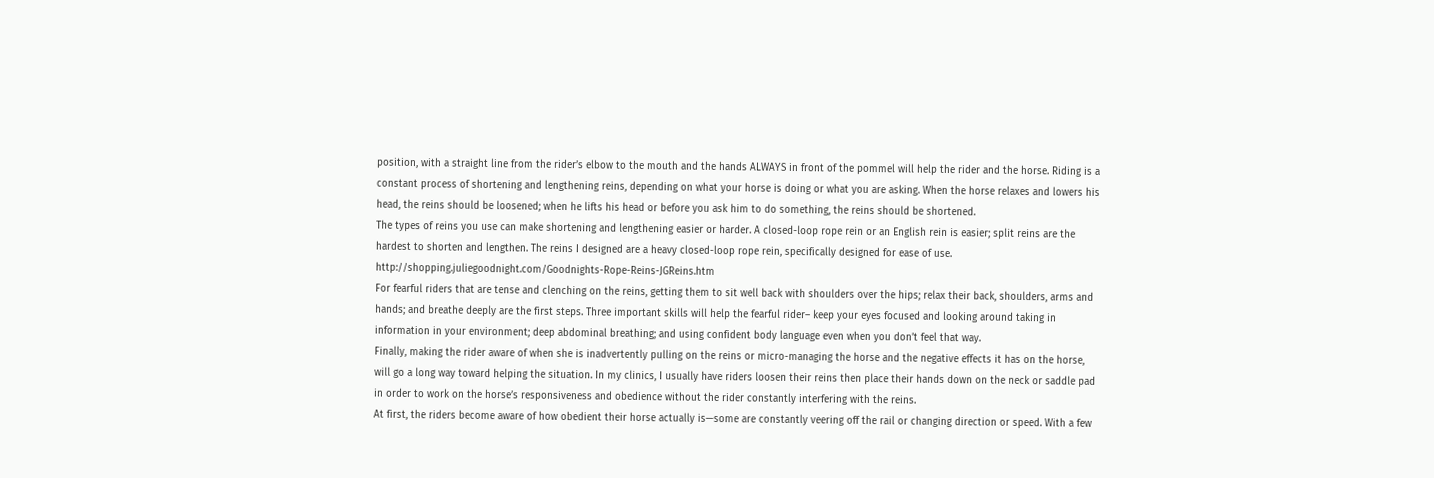position, with a straight line from the rider’s elbow to the mouth and the hands ALWAYS in front of the pommel will help the rider and the horse. Riding is a constant process of shortening and lengthening reins, depending on what your horse is doing or what you are asking. When the horse relaxes and lowers his head, the reins should be loosened; when he lifts his head or before you ask him to do something, the reins should be shortened.
The types of reins you use can make shortening and lengthening easier or harder. A closed-loop rope rein or an English rein is easier; split reins are the hardest to shorten and lengthen. The reins I designed are a heavy closed-loop rope rein, specifically designed for ease of use. http://shopping.juliegoodnight.com/Goodnights-Rope-Reins-JGReins.htm
For fearful riders that are tense and clenching on the reins, getting them to sit well back with shoulders over the hips; relax their back, shoulders, arms and hands; and breathe deeply are the first steps. Three important skills will help the fearful rider– keep your eyes focused and looking around taking in information in your environment; deep abdominal breathing; and using confident body language even when you don’t feel that way.
Finally, making the rider aware of when she is inadvertently pulling on the reins or micro-managing the horse and the negative effects it has on the horse, will go a long way toward helping the situation. In my clinics, I usually have riders loosen their reins then place their hands down on the neck or saddle pad in order to work on the horse’s responsiveness and obedience without the rider constantly interfering with the reins.
At first, the riders become aware of how obedient their horse actually is—some are constantly veering off the rail or changing direction or speed. With a few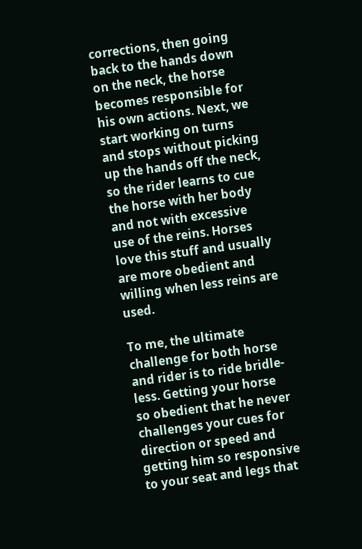corrections, then going back to the hands down on the neck, the horse becomes responsible for his own actions. Next, we start working on turns and stops without picking up the hands off the neck, so the rider learns to cue the horse with her body and not with excessive use of the reins. Horses love this stuff and usually are more obedient and willing when less reins are used.

To me, the ultimate challenge for both horse and rider is to ride bridle-less. Getting your horse so obedient that he never challenges your cues for direction or speed and getting him so responsive to your seat and legs that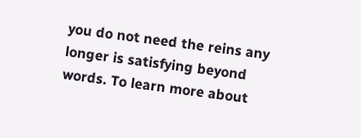you do not need the reins any longer is satisfying beyond words. To learn more about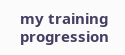my training progression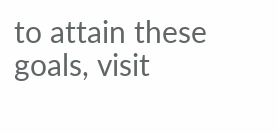to attain these goals, visit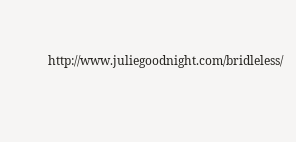http://www.juliegoodnight.com/bridleless/